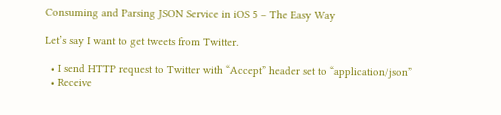Consuming and Parsing JSON Service in iOS 5 – The Easy Way

Let’s say I want to get tweets from Twitter.

  • I send HTTP request to Twitter with “Accept” header set to “application/json”
  • Receive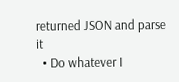returned JSON and parse it
  • Do whatever I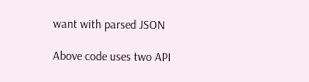want with parsed JSON

Above code uses two API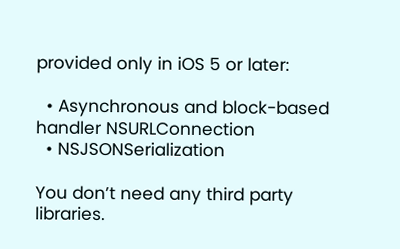provided only in iOS 5 or later:

  • Asynchronous and block-based handler NSURLConnection
  • NSJSONSerialization

You don’t need any third party libraries.